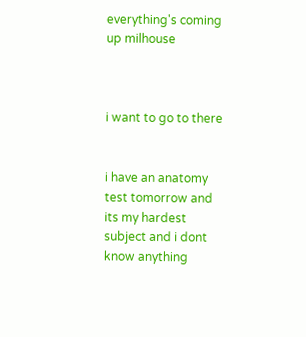everything's coming up milhouse



i want to go to there


i have an anatomy test tomorrow and its my hardest subject and i dont know anything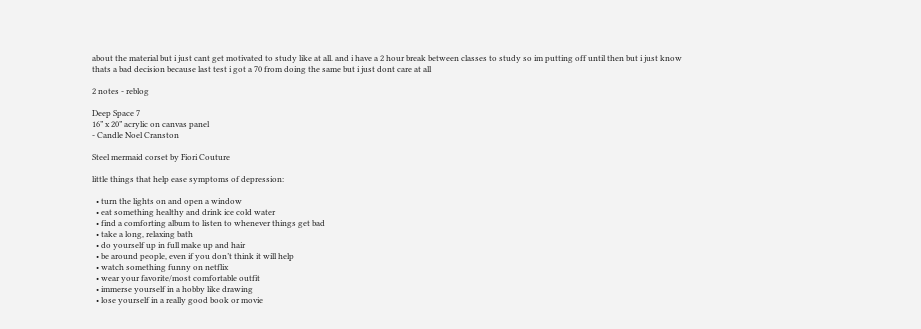about the material but i just cant get motivated to study like at all. and i have a 2 hour break between classes to study so im putting off until then but i just know thats a bad decision because last test i got a 70 from doing the same but i just dont care at all

2 notes - reblog

Deep Space 7
16” x 20” acrylic on canvas panel
- Candle Noel Cranston

Steel mermaid corset by Fiori Couture

little things that help ease symptoms of depression:

  • turn the lights on and open a window
  • eat something healthy and drink ice cold water
  • find a comforting album to listen to whenever things get bad
  • take a long, relaxing bath
  • do yourself up in full make up and hair
  • be around people, even if you don’t think it will help
  • watch something funny on netflix
  • wear your favorite/most comfortable outfit
  • immerse yourself in a hobby like drawing
  • lose yourself in a really good book or movie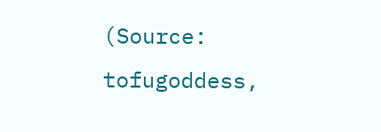(Source: tofugoddess,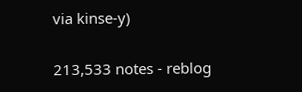via kinse-y)

213,533 notes - reblog